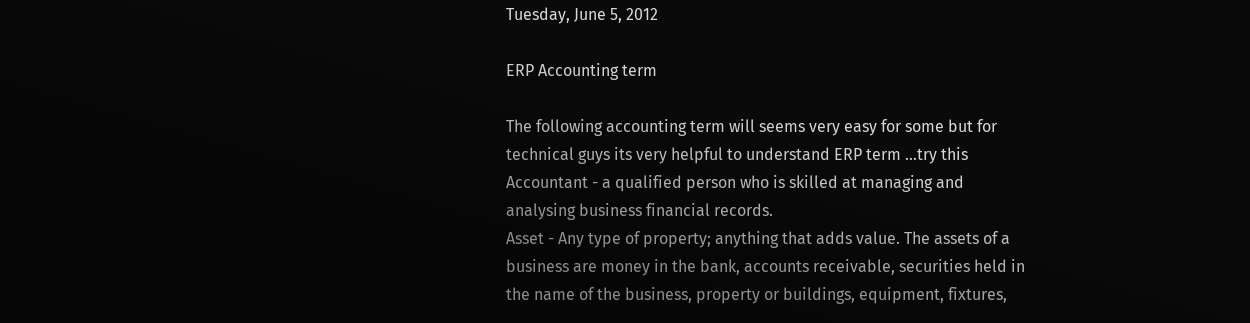Tuesday, June 5, 2012

ERP Accounting term

The following accounting term will seems very easy for some but for technical guys its very helpful to understand ERP term ...try this
Accountant - a qualified person who is skilled at managing and analysing business financial records.
Asset - Any type of property; anything that adds value. The assets of a business are money in the bank, accounts receivable, securities held in the name of the business, property or buildings, equipment, fixtures,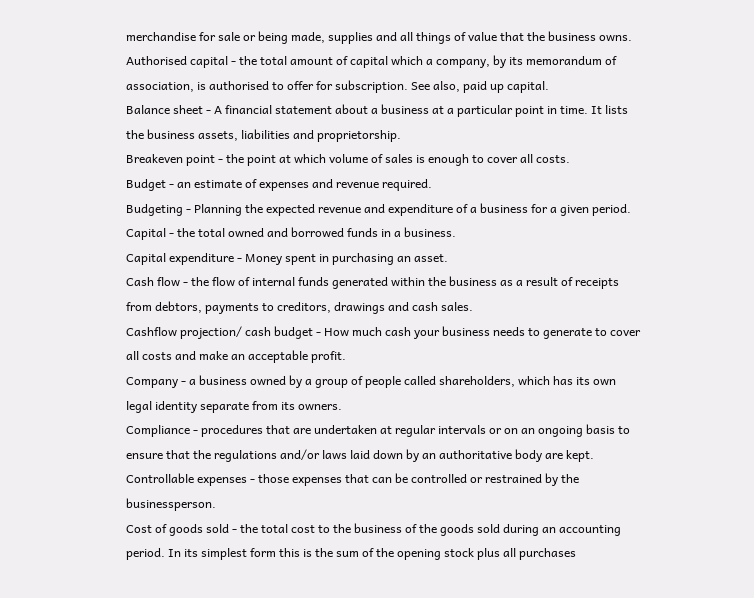merchandise for sale or being made, supplies and all things of value that the business owns.
Authorised capital - the total amount of capital which a company, by its memorandum of association, is authorised to offer for subscription. See also, paid up capital.
Balance sheet - A financial statement about a business at a particular point in time. It lists the business assets, liabilities and proprietorship.
Breakeven point - the point at which volume of sales is enough to cover all costs.
Budget - an estimate of expenses and revenue required.
Budgeting - Planning the expected revenue and expenditure of a business for a given period.
Capital - the total owned and borrowed funds in a business.
Capital expenditure - Money spent in purchasing an asset.
Cash flow - the flow of internal funds generated within the business as a result of receipts from debtors, payments to creditors, drawings and cash sales.
Cashflow projection/ cash budget - How much cash your business needs to generate to cover all costs and make an acceptable profit.
Company - a business owned by a group of people called shareholders, which has its own legal identity separate from its owners.
Compliance - procedures that are undertaken at regular intervals or on an ongoing basis to ensure that the regulations and/or laws laid down by an authoritative body are kept.
Controllable expenses - those expenses that can be controlled or restrained by the businessperson.
Cost of goods sold - the total cost to the business of the goods sold during an accounting period. In its simplest form this is the sum of the opening stock plus all purchases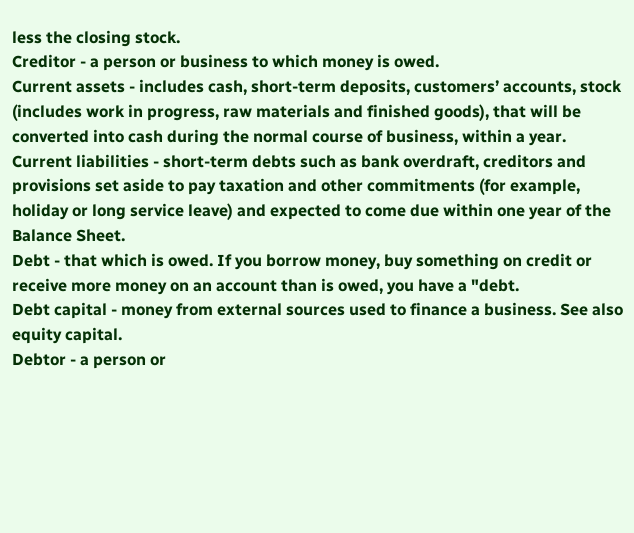less the closing stock.
Creditor - a person or business to which money is owed.
Current assets - includes cash, short-term deposits, customers’ accounts, stock (includes work in progress, raw materials and finished goods), that will be converted into cash during the normal course of business, within a year.
Current liabilities - short-term debts such as bank overdraft, creditors and provisions set aside to pay taxation and other commitments (for example, holiday or long service leave) and expected to come due within one year of the Balance Sheet.
Debt - that which is owed. If you borrow money, buy something on credit or receive more money on an account than is owed, you have a "debt.
Debt capital - money from external sources used to finance a business. See also equity capital.
Debtor - a person or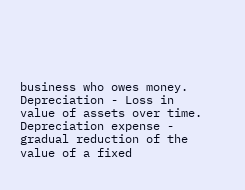business who owes money.
Depreciation - Loss in value of assets over time.
Depreciation expense - gradual reduction of the value of a fixed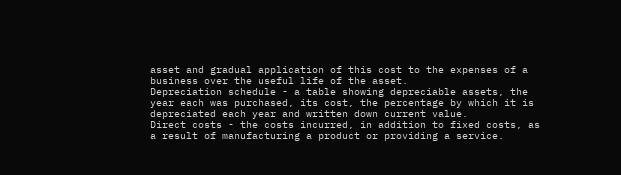asset and gradual application of this cost to the expenses of a business over the useful life of the asset.
Depreciation schedule - a table showing depreciable assets, the year each was purchased, its cost, the percentage by which it is depreciated each year and written down current value.
Direct costs - the costs incurred, in addition to fixed costs, as a result of manufacturing a product or providing a service.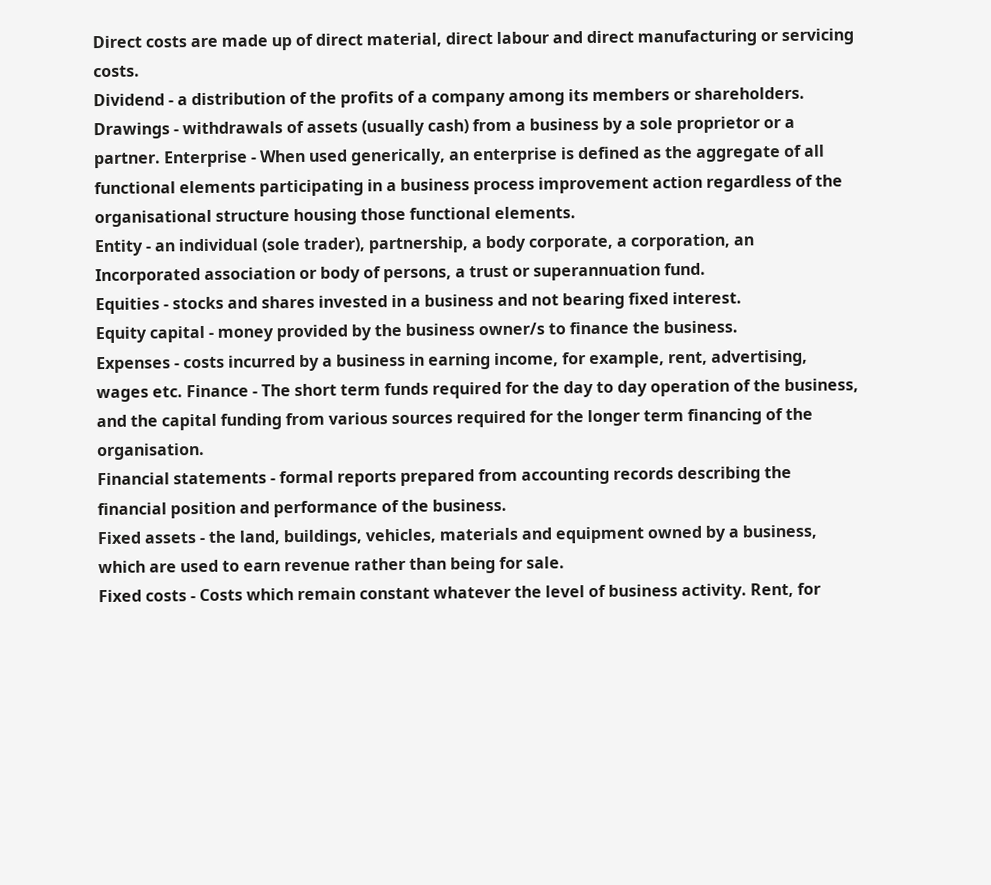Direct costs are made up of direct material, direct labour and direct manufacturing or servicing costs.
Dividend - a distribution of the profits of a company among its members or shareholders.
Drawings - withdrawals of assets (usually cash) from a business by a sole proprietor or a partner. Enterprise - When used generically, an enterprise is defined as the aggregate of all functional elements participating in a business process improvement action regardless of the organisational structure housing those functional elements.
Entity - an individual (sole trader), partnership, a body corporate, a corporation, an Incorporated association or body of persons, a trust or superannuation fund.
Equities - stocks and shares invested in a business and not bearing fixed interest.
Equity capital - money provided by the business owner/s to finance the business.
Expenses - costs incurred by a business in earning income, for example, rent, advertising, wages etc. Finance - The short term funds required for the day to day operation of the business, and the capital funding from various sources required for the longer term financing of the organisation.
Financial statements - formal reports prepared from accounting records describing the financial position and performance of the business.
Fixed assets - the land, buildings, vehicles, materials and equipment owned by a business, which are used to earn revenue rather than being for sale.
Fixed costs - Costs which remain constant whatever the level of business activity. Rent, for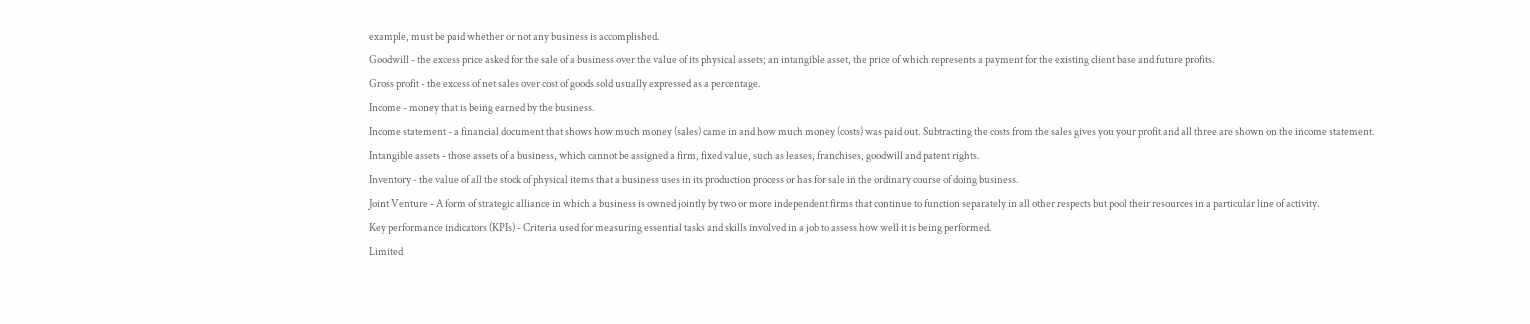example, must be paid whether or not any business is accomplished.
Goodwill - the excess price asked for the sale of a business over the value of its physical assets; an intangible asset, the price of which represents a payment for the existing client base and future profits.
Gross profit - the excess of net sales over cost of goods sold usually expressed as a percentage.
Income - money that is being earned by the business.
Income statement - a financial document that shows how much money (sales) came in and how much money (costs) was paid out. Subtracting the costs from the sales gives you your profit and all three are shown on the income statement.
Intangible assets - those assets of a business, which cannot be assigned a firm, fixed value, such as leases, franchises, goodwill and patent rights.
Inventory - the value of all the stock of physical items that a business uses in its production process or has for sale in the ordinary course of doing business.
Joint Venture - A form of strategic alliance in which a business is owned jointly by two or more independent firms that continue to function separately in all other respects but pool their resources in a particular line of activity.
Key performance indicators (KPIs) - Criteria used for measuring essential tasks and skills involved in a job to assess how well it is being performed.
Limited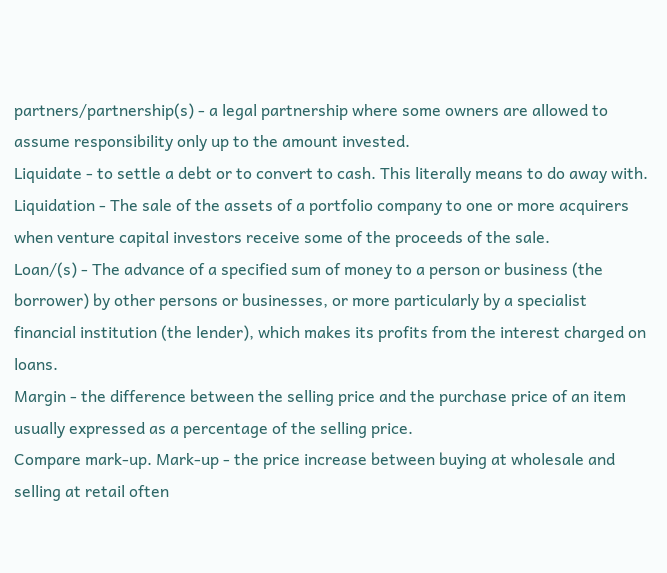partners/partnership(s) - a legal partnership where some owners are allowed to assume responsibility only up to the amount invested.
Liquidate - to settle a debt or to convert to cash. This literally means to do away with.
Liquidation - The sale of the assets of a portfolio company to one or more acquirers when venture capital investors receive some of the proceeds of the sale.
Loan/(s) - The advance of a specified sum of money to a person or business (the borrower) by other persons or businesses, or more particularly by a specialist financial institution (the lender), which makes its profits from the interest charged on loans.
Margin - the difference between the selling price and the purchase price of an item usually expressed as a percentage of the selling price.
Compare mark-up. Mark-up - the price increase between buying at wholesale and selling at retail often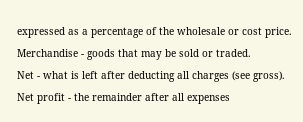expressed as a percentage of the wholesale or cost price.
Merchandise - goods that may be sold or traded.
Net - what is left after deducting all charges (see gross).
Net profit - the remainder after all expenses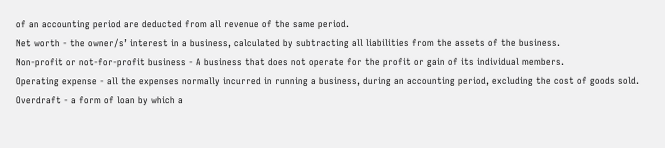of an accounting period are deducted from all revenue of the same period.
Net worth - the owner/s’ interest in a business, calculated by subtracting all liabilities from the assets of the business.
Non-profit or not-for-profit business - A business that does not operate for the profit or gain of its individual members.
Operating expense - all the expenses normally incurred in running a business, during an accounting period, excluding the cost of goods sold.
Overdraft - a form of loan by which a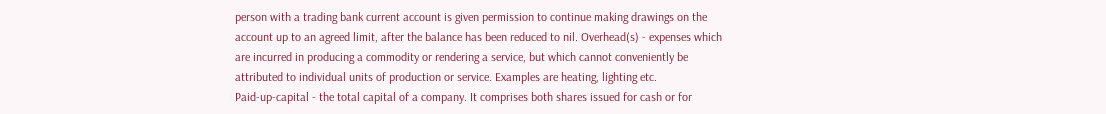person with a trading bank current account is given permission to continue making drawings on the account up to an agreed limit, after the balance has been reduced to nil. Overhead(s) - expenses which are incurred in producing a commodity or rendering a service, but which cannot conveniently be attributed to individual units of production or service. Examples are heating, lighting etc.
Paid-up-capital - the total capital of a company. It comprises both shares issued for cash or for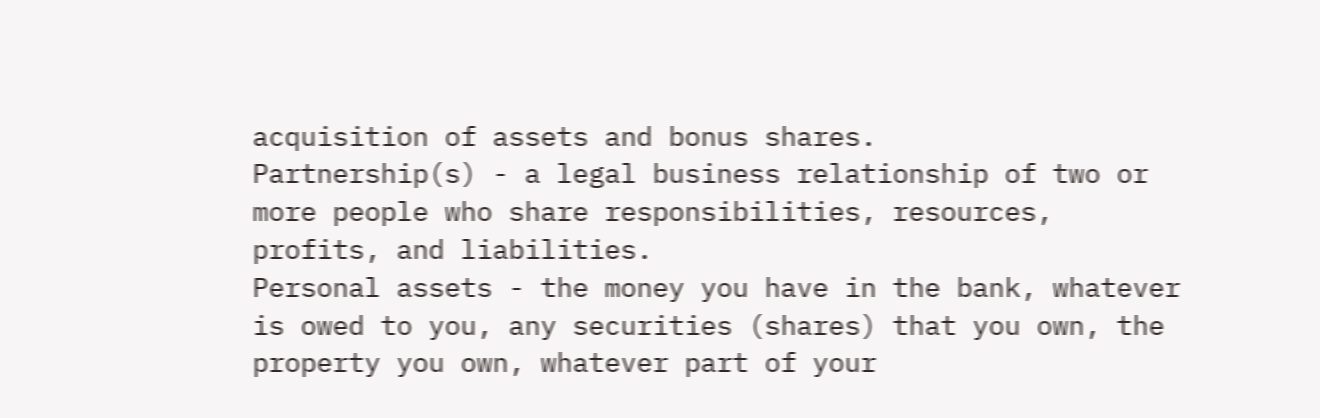acquisition of assets and bonus shares.
Partnership(s) - a legal business relationship of two or more people who share responsibilities, resources, profits, and liabilities.
Personal assets - the money you have in the bank, whatever is owed to you, any securities (shares) that you own, the property you own, whatever part of your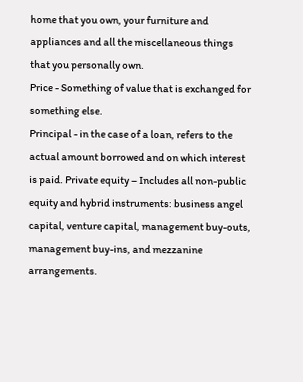home that you own, your furniture and appliances and all the miscellaneous things that you personally own.
Price - Something of value that is exchanged for something else.
Principal - in the case of a loan, refers to the actual amount borrowed and on which interest is paid. Private equity – Includes all non-public equity and hybrid instruments: business angel capital, venture capital, management buy-outs, management buy-ins, and mezzanine arrangements.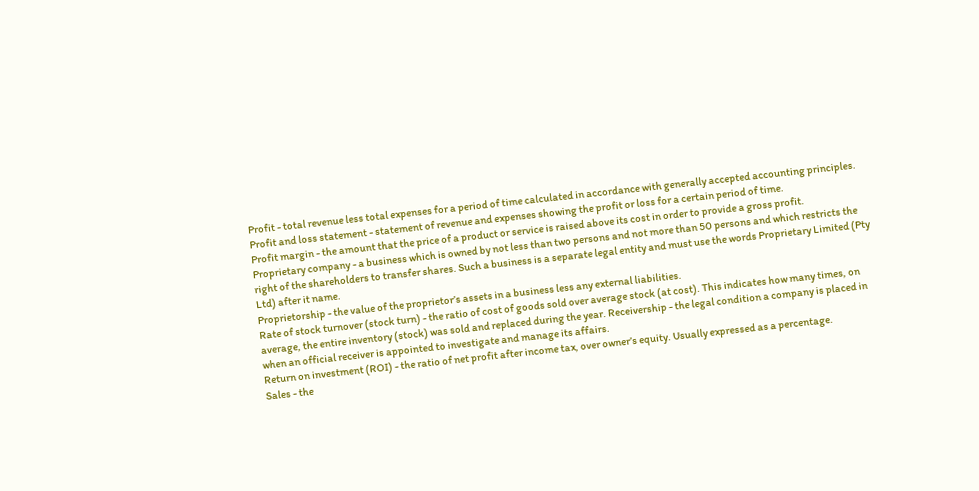Profit - total revenue less total expenses for a period of time calculated in accordance with generally accepted accounting principles.
Profit and loss statement - statement of revenue and expenses showing the profit or loss for a certain period of time.
Profit margin - the amount that the price of a product or service is raised above its cost in order to provide a gross profit.
Proprietary company - a business which is owned by not less than two persons and not more than 50 persons and which restricts the right of the shareholders to transfer shares. Such a business is a separate legal entity and must use the words Proprietary Limited (Pty Ltd) after it name.
Proprietorship - the value of the proprietor’s assets in a business less any external liabilities.
Rate of stock turnover (stock turn) - the ratio of cost of goods sold over average stock (at cost). This indicates how many times, on average, the entire inventory (stock) was sold and replaced during the year. Receivership - the legal condition a company is placed in when an official receiver is appointed to investigate and manage its affairs.
Return on investment (ROI) - the ratio of net profit after income tax, over owner’s equity. Usually expressed as a percentage.
Sales - the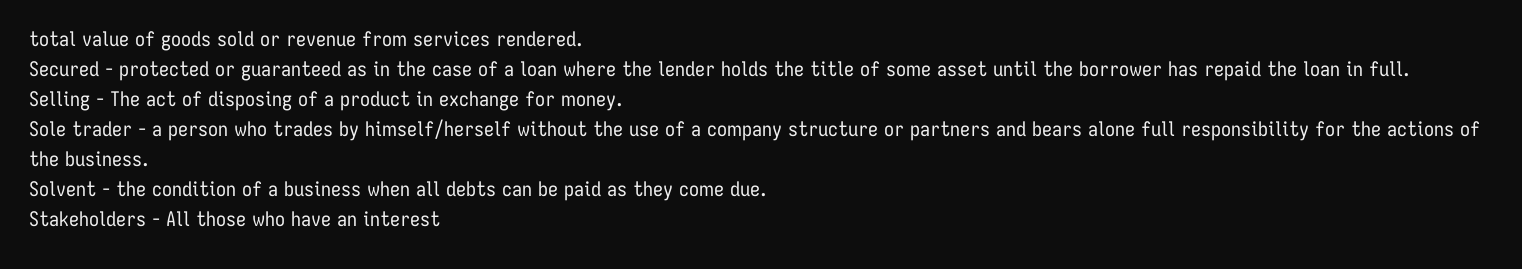total value of goods sold or revenue from services rendered.
Secured - protected or guaranteed as in the case of a loan where the lender holds the title of some asset until the borrower has repaid the loan in full.
Selling - The act of disposing of a product in exchange for money.
Sole trader - a person who trades by himself/herself without the use of a company structure or partners and bears alone full responsibility for the actions of the business.
Solvent - the condition of a business when all debts can be paid as they come due.
Stakeholders - All those who have an interest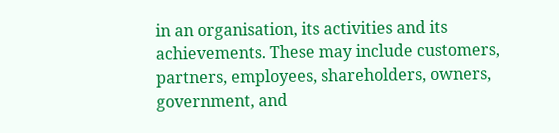in an organisation, its activities and its achievements. These may include customers, partners, employees, shareholders, owners, government, and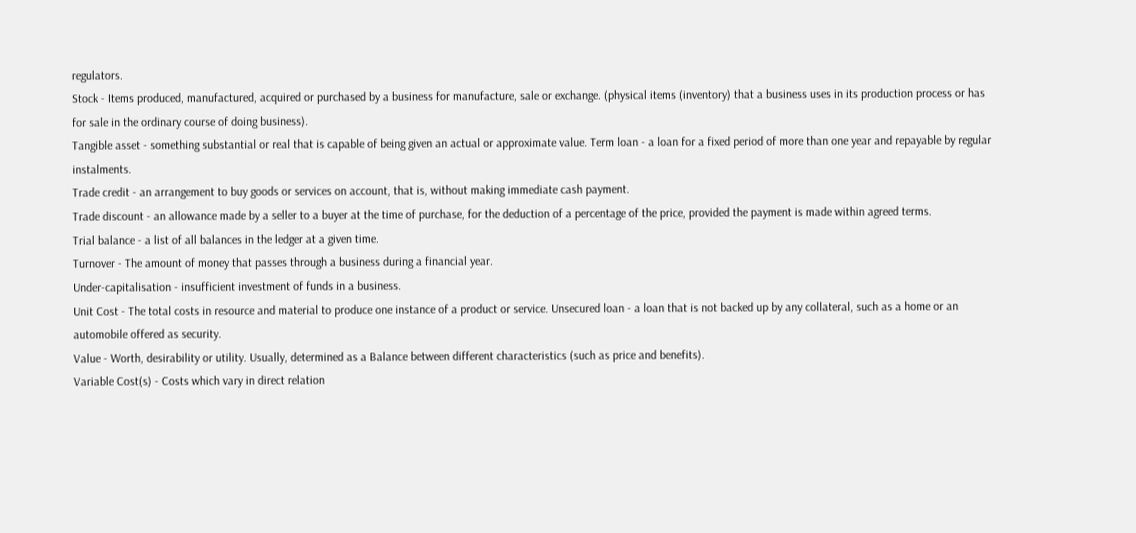regulators.
Stock - Items produced, manufactured, acquired or purchased by a business for manufacture, sale or exchange. (physical items (inventory) that a business uses in its production process or has for sale in the ordinary course of doing business).
Tangible asset - something substantial or real that is capable of being given an actual or approximate value. Term loan - a loan for a fixed period of more than one year and repayable by regular instalments.
Trade credit - an arrangement to buy goods or services on account, that is, without making immediate cash payment.
Trade discount - an allowance made by a seller to a buyer at the time of purchase, for the deduction of a percentage of the price, provided the payment is made within agreed terms.
Trial balance - a list of all balances in the ledger at a given time.
Turnover - The amount of money that passes through a business during a financial year.
Under-capitalisation - insufficient investment of funds in a business.
Unit Cost - The total costs in resource and material to produce one instance of a product or service. Unsecured loan - a loan that is not backed up by any collateral, such as a home or an automobile offered as security.
Value - Worth, desirability or utility. Usually, determined as a Balance between different characteristics (such as price and benefits).
Variable Cost(s) - Costs which vary in direct relation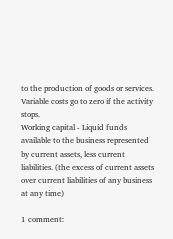to the production of goods or services. Variable costs go to zero if the activity stops.
Working capital - Liquid funds available to the business represented by current assets, less current liabilities. (the excess of current assets over current liabilities of any business at any time)

1 comment: